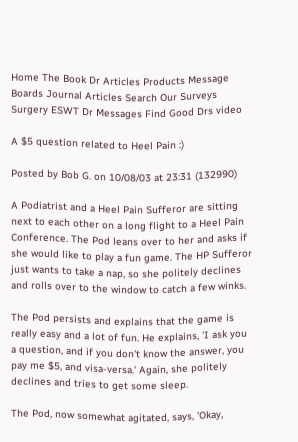Home The Book Dr Articles Products Message Boards Journal Articles Search Our Surveys Surgery ESWT Dr Messages Find Good Drs video

A $5 question related to Heel Pain :)

Posted by Bob G. on 10/08/03 at 23:31 (132990)

A Podiatrist and a Heel Pain Sufferor are sitting next to each other on a long flight to a Heel Pain Conference. The Pod leans over to her and asks if she would like to play a fun game. The HP Sufferor just wants to take a nap, so she politely declines and rolls over to the window to catch a few winks.

The Pod persists and explains that the game is really easy and a lot of fun. He explains, 'I ask you a question, and if you don't know the answer, you pay me $5, and visa-versa.' Again, she politely declines and tries to get some sleep.

The Pod, now somewhat agitated, says, 'Okay,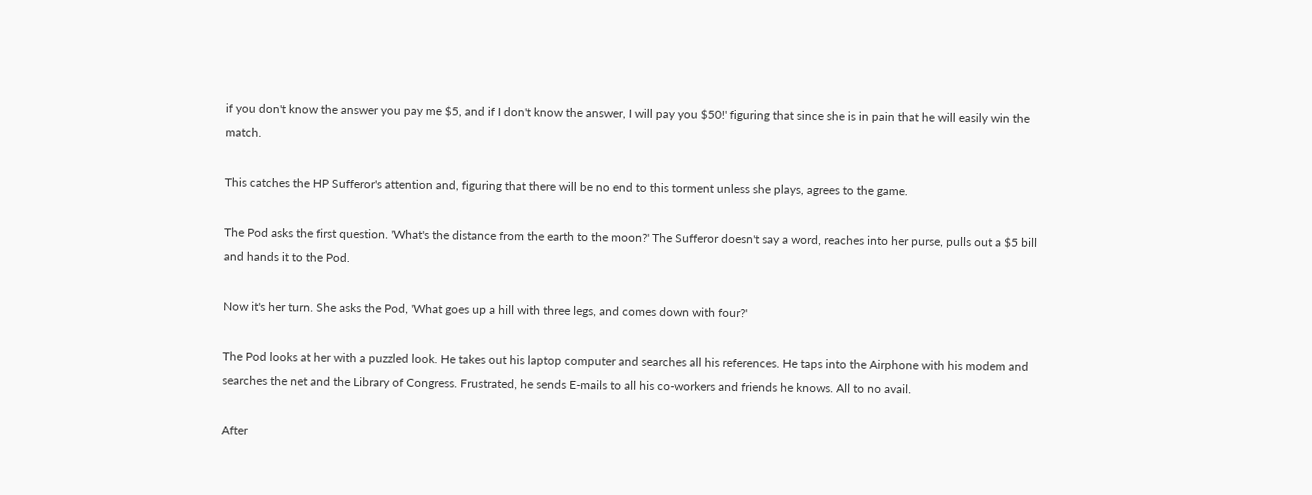if you don't know the answer you pay me $5, and if I don't know the answer, I will pay you $50!' figuring that since she is in pain that he will easily win the match.

This catches the HP Sufferor's attention and, figuring that there will be no end to this torment unless she plays, agrees to the game.

The Pod asks the first question. 'What's the distance from the earth to the moon?' The Sufferor doesn't say a word, reaches into her purse, pulls out a $5 bill and hands it to the Pod.

Now it's her turn. She asks the Pod, 'What goes up a hill with three legs, and comes down with four?'

The Pod looks at her with a puzzled look. He takes out his laptop computer and searches all his references. He taps into the Airphone with his modem and searches the net and the Library of Congress. Frustrated, he sends E-mails to all his co-workers and friends he knows. All to no avail.

After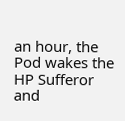an hour, the Pod wakes the HP Sufferor and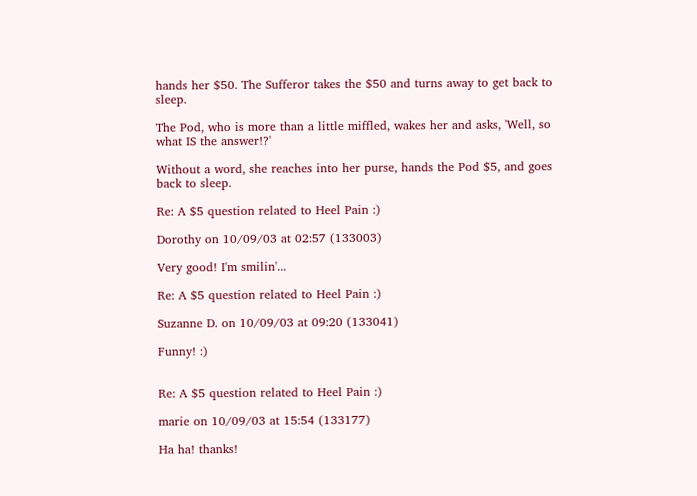hands her $50. The Sufferor takes the $50 and turns away to get back to sleep.

The Pod, who is more than a little miffled, wakes her and asks, 'Well, so what IS the answer!?'

Without a word, she reaches into her purse, hands the Pod $5, and goes back to sleep.

Re: A $5 question related to Heel Pain :)

Dorothy on 10/09/03 at 02:57 (133003)

Very good! I'm smilin'...

Re: A $5 question related to Heel Pain :)

Suzanne D. on 10/09/03 at 09:20 (133041)

Funny! :)


Re: A $5 question related to Heel Pain :)

marie on 10/09/03 at 15:54 (133177)

Ha ha! thanks!